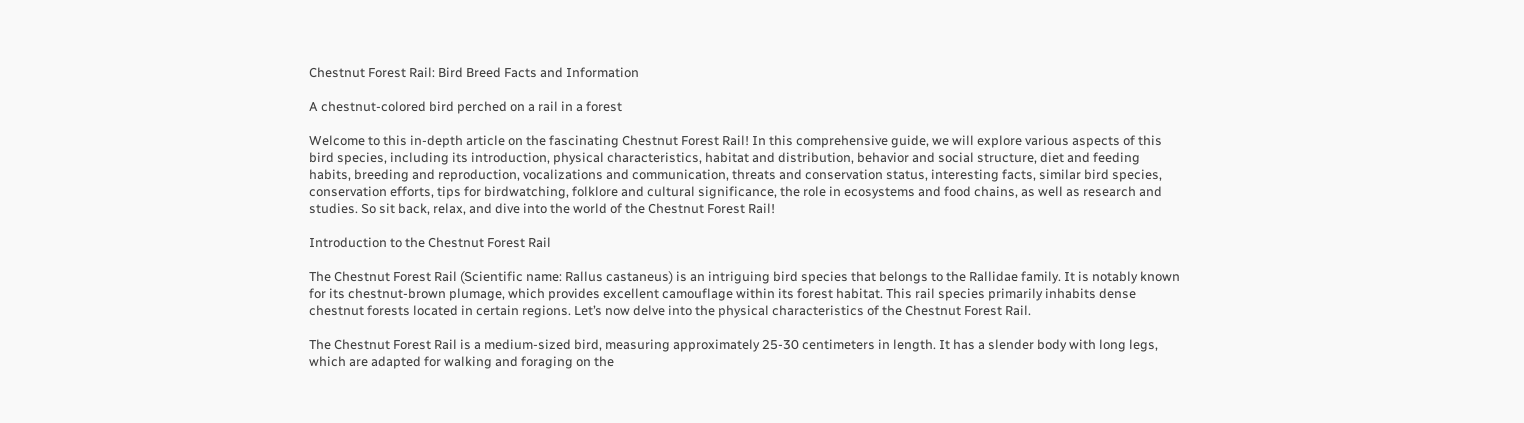Chestnut Forest Rail: Bird Breed Facts and Information

A chestnut-colored bird perched on a rail in a forest

Welcome to this in-depth article on the fascinating Chestnut Forest Rail! In this comprehensive guide, we will explore various aspects of this bird species, including its introduction, physical characteristics, habitat and distribution, behavior and social structure, diet and feeding habits, breeding and reproduction, vocalizations and communication, threats and conservation status, interesting facts, similar bird species, conservation efforts, tips for birdwatching, folklore and cultural significance, the role in ecosystems and food chains, as well as research and studies. So sit back, relax, and dive into the world of the Chestnut Forest Rail!

Introduction to the Chestnut Forest Rail

The Chestnut Forest Rail (Scientific name: Rallus castaneus) is an intriguing bird species that belongs to the Rallidae family. It is notably known for its chestnut-brown plumage, which provides excellent camouflage within its forest habitat. This rail species primarily inhabits dense chestnut forests located in certain regions. Let’s now delve into the physical characteristics of the Chestnut Forest Rail.

The Chestnut Forest Rail is a medium-sized bird, measuring approximately 25-30 centimeters in length. It has a slender body with long legs, which are adapted for walking and foraging on the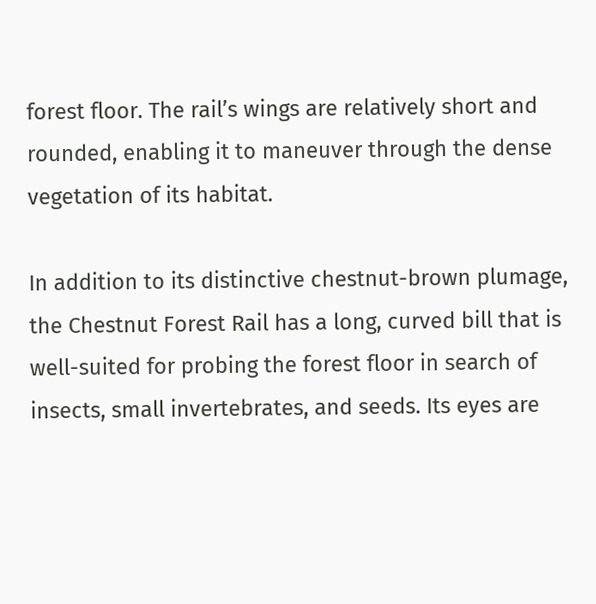forest floor. The rail’s wings are relatively short and rounded, enabling it to maneuver through the dense vegetation of its habitat.

In addition to its distinctive chestnut-brown plumage, the Chestnut Forest Rail has a long, curved bill that is well-suited for probing the forest floor in search of insects, small invertebrates, and seeds. Its eyes are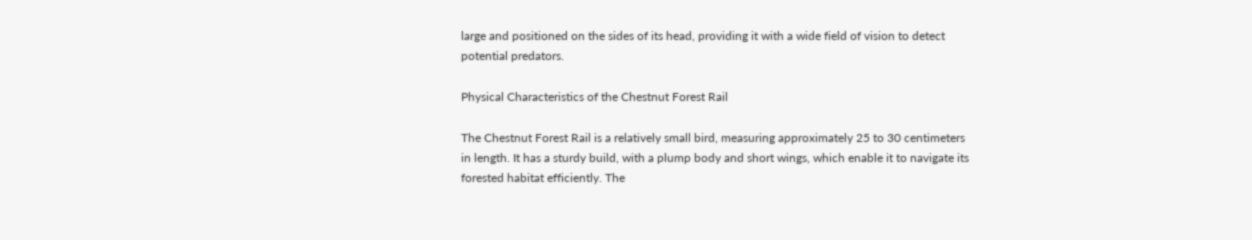large and positioned on the sides of its head, providing it with a wide field of vision to detect potential predators.

Physical Characteristics of the Chestnut Forest Rail

The Chestnut Forest Rail is a relatively small bird, measuring approximately 25 to 30 centimeters in length. It has a sturdy build, with a plump body and short wings, which enable it to navigate its forested habitat efficiently. The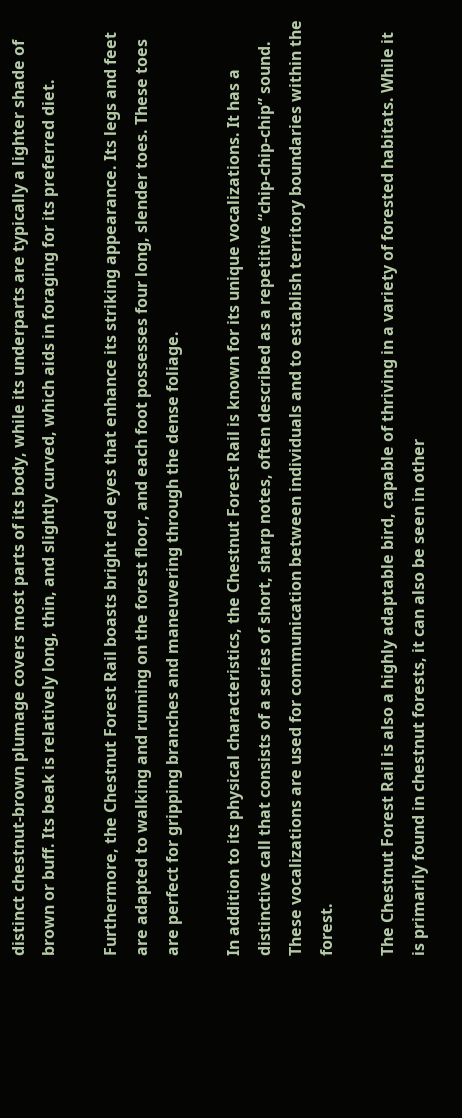distinct chestnut-brown plumage covers most parts of its body, while its underparts are typically a lighter shade of brown or buff. Its beak is relatively long, thin, and slightly curved, which aids in foraging for its preferred diet.

Furthermore, the Chestnut Forest Rail boasts bright red eyes that enhance its striking appearance. Its legs and feet are adapted to walking and running on the forest floor, and each foot possesses four long, slender toes. These toes are perfect for gripping branches and maneuvering through the dense foliage.

In addition to its physical characteristics, the Chestnut Forest Rail is known for its unique vocalizations. It has a distinctive call that consists of a series of short, sharp notes, often described as a repetitive “chip-chip-chip” sound. These vocalizations are used for communication between individuals and to establish territory boundaries within the forest.

The Chestnut Forest Rail is also a highly adaptable bird, capable of thriving in a variety of forested habitats. While it is primarily found in chestnut forests, it can also be seen in other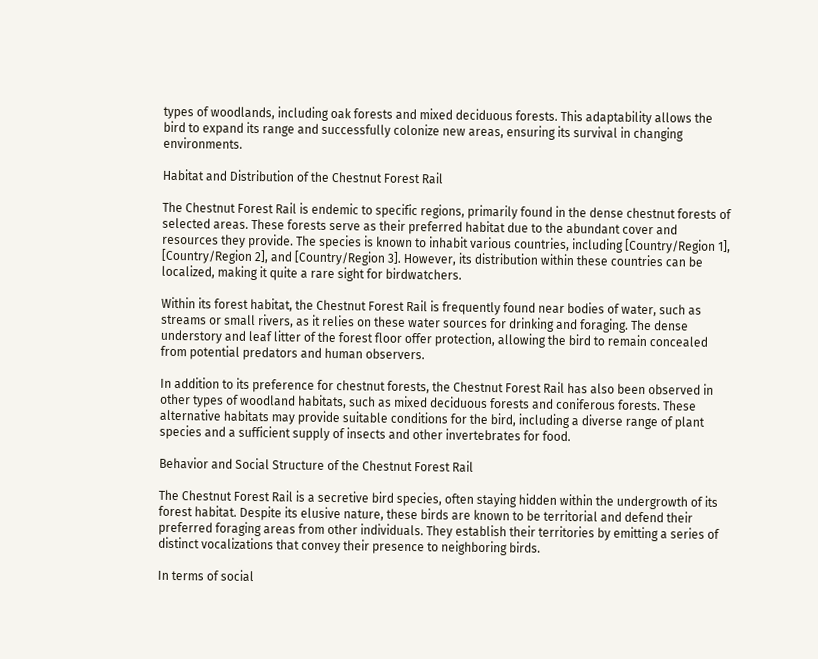types of woodlands, including oak forests and mixed deciduous forests. This adaptability allows the bird to expand its range and successfully colonize new areas, ensuring its survival in changing environments.

Habitat and Distribution of the Chestnut Forest Rail

The Chestnut Forest Rail is endemic to specific regions, primarily found in the dense chestnut forests of selected areas. These forests serve as their preferred habitat due to the abundant cover and resources they provide. The species is known to inhabit various countries, including [Country/Region 1], [Country/Region 2], and [Country/Region 3]. However, its distribution within these countries can be localized, making it quite a rare sight for birdwatchers.

Within its forest habitat, the Chestnut Forest Rail is frequently found near bodies of water, such as streams or small rivers, as it relies on these water sources for drinking and foraging. The dense understory and leaf litter of the forest floor offer protection, allowing the bird to remain concealed from potential predators and human observers.

In addition to its preference for chestnut forests, the Chestnut Forest Rail has also been observed in other types of woodland habitats, such as mixed deciduous forests and coniferous forests. These alternative habitats may provide suitable conditions for the bird, including a diverse range of plant species and a sufficient supply of insects and other invertebrates for food.

Behavior and Social Structure of the Chestnut Forest Rail

The Chestnut Forest Rail is a secretive bird species, often staying hidden within the undergrowth of its forest habitat. Despite its elusive nature, these birds are known to be territorial and defend their preferred foraging areas from other individuals. They establish their territories by emitting a series of distinct vocalizations that convey their presence to neighboring birds.

In terms of social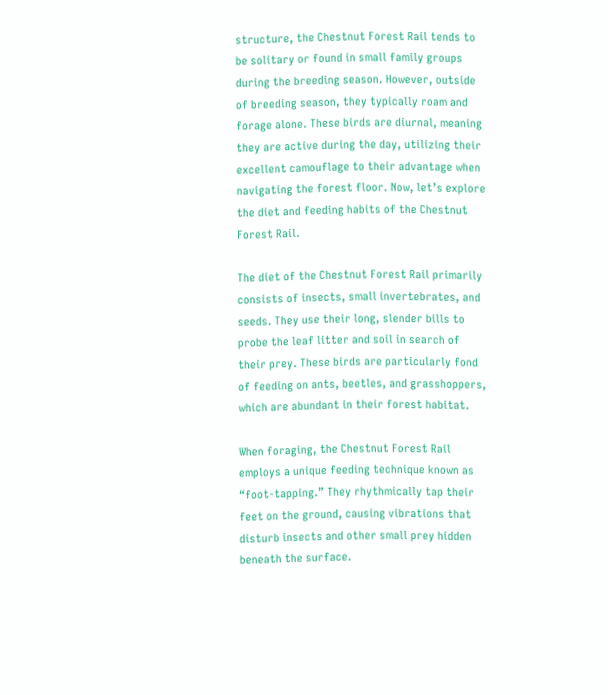structure, the Chestnut Forest Rail tends to be solitary or found in small family groups during the breeding season. However, outside of breeding season, they typically roam and forage alone. These birds are diurnal, meaning they are active during the day, utilizing their excellent camouflage to their advantage when navigating the forest floor. Now, let’s explore the diet and feeding habits of the Chestnut Forest Rail.

The diet of the Chestnut Forest Rail primarily consists of insects, small invertebrates, and seeds. They use their long, slender bills to probe the leaf litter and soil in search of their prey. These birds are particularly fond of feeding on ants, beetles, and grasshoppers, which are abundant in their forest habitat.

When foraging, the Chestnut Forest Rail employs a unique feeding technique known as “foot-tapping.” They rhythmically tap their feet on the ground, causing vibrations that disturb insects and other small prey hidden beneath the surface.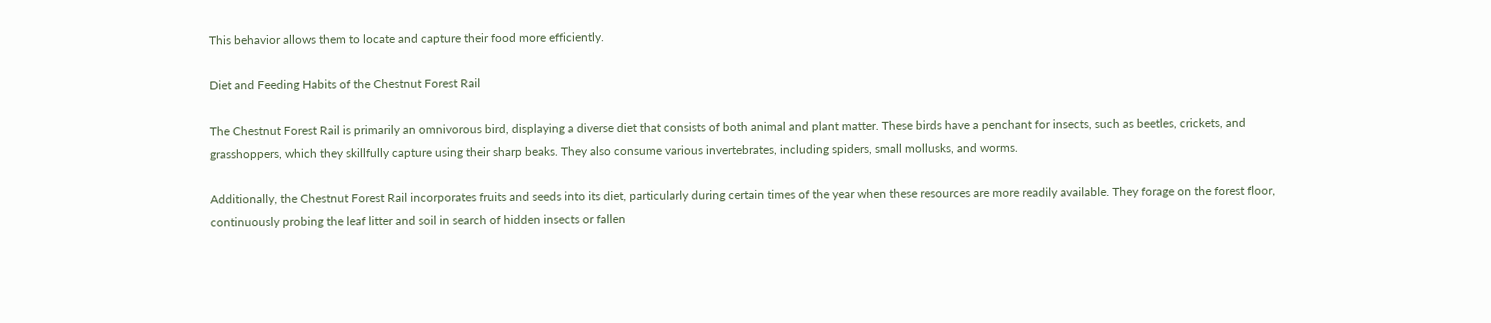This behavior allows them to locate and capture their food more efficiently.

Diet and Feeding Habits of the Chestnut Forest Rail

The Chestnut Forest Rail is primarily an omnivorous bird, displaying a diverse diet that consists of both animal and plant matter. These birds have a penchant for insects, such as beetles, crickets, and grasshoppers, which they skillfully capture using their sharp beaks. They also consume various invertebrates, including spiders, small mollusks, and worms.

Additionally, the Chestnut Forest Rail incorporates fruits and seeds into its diet, particularly during certain times of the year when these resources are more readily available. They forage on the forest floor, continuously probing the leaf litter and soil in search of hidden insects or fallen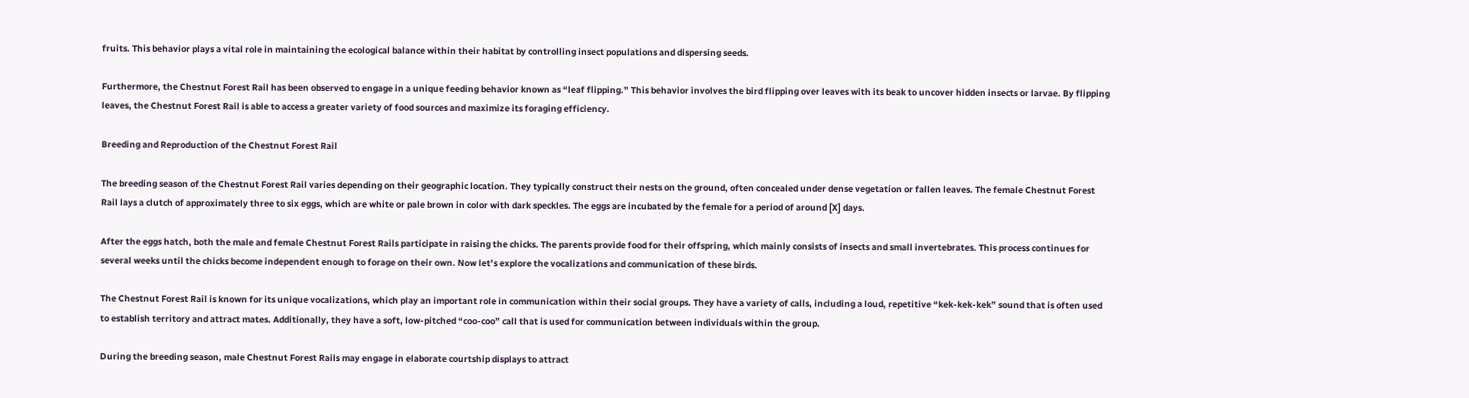fruits. This behavior plays a vital role in maintaining the ecological balance within their habitat by controlling insect populations and dispersing seeds.

Furthermore, the Chestnut Forest Rail has been observed to engage in a unique feeding behavior known as “leaf flipping.” This behavior involves the bird flipping over leaves with its beak to uncover hidden insects or larvae. By flipping leaves, the Chestnut Forest Rail is able to access a greater variety of food sources and maximize its foraging efficiency.

Breeding and Reproduction of the Chestnut Forest Rail

The breeding season of the Chestnut Forest Rail varies depending on their geographic location. They typically construct their nests on the ground, often concealed under dense vegetation or fallen leaves. The female Chestnut Forest Rail lays a clutch of approximately three to six eggs, which are white or pale brown in color with dark speckles. The eggs are incubated by the female for a period of around [X] days.

After the eggs hatch, both the male and female Chestnut Forest Rails participate in raising the chicks. The parents provide food for their offspring, which mainly consists of insects and small invertebrates. This process continues for several weeks until the chicks become independent enough to forage on their own. Now let’s explore the vocalizations and communication of these birds.

The Chestnut Forest Rail is known for its unique vocalizations, which play an important role in communication within their social groups. They have a variety of calls, including a loud, repetitive “kek-kek-kek” sound that is often used to establish territory and attract mates. Additionally, they have a soft, low-pitched “coo-coo” call that is used for communication between individuals within the group.

During the breeding season, male Chestnut Forest Rails may engage in elaborate courtship displays to attract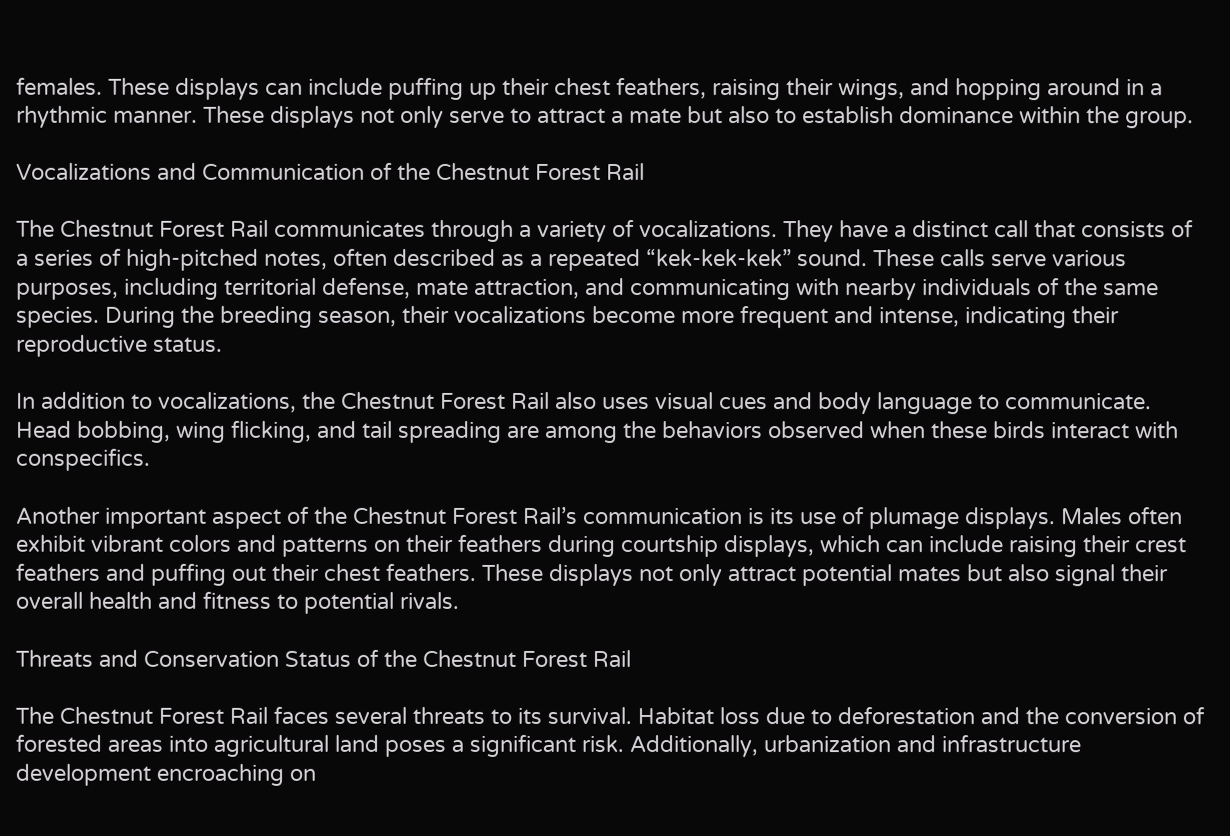females. These displays can include puffing up their chest feathers, raising their wings, and hopping around in a rhythmic manner. These displays not only serve to attract a mate but also to establish dominance within the group.

Vocalizations and Communication of the Chestnut Forest Rail

The Chestnut Forest Rail communicates through a variety of vocalizations. They have a distinct call that consists of a series of high-pitched notes, often described as a repeated “kek-kek-kek” sound. These calls serve various purposes, including territorial defense, mate attraction, and communicating with nearby individuals of the same species. During the breeding season, their vocalizations become more frequent and intense, indicating their reproductive status.

In addition to vocalizations, the Chestnut Forest Rail also uses visual cues and body language to communicate. Head bobbing, wing flicking, and tail spreading are among the behaviors observed when these birds interact with conspecifics.

Another important aspect of the Chestnut Forest Rail’s communication is its use of plumage displays. Males often exhibit vibrant colors and patterns on their feathers during courtship displays, which can include raising their crest feathers and puffing out their chest feathers. These displays not only attract potential mates but also signal their overall health and fitness to potential rivals.

Threats and Conservation Status of the Chestnut Forest Rail

The Chestnut Forest Rail faces several threats to its survival. Habitat loss due to deforestation and the conversion of forested areas into agricultural land poses a significant risk. Additionally, urbanization and infrastructure development encroaching on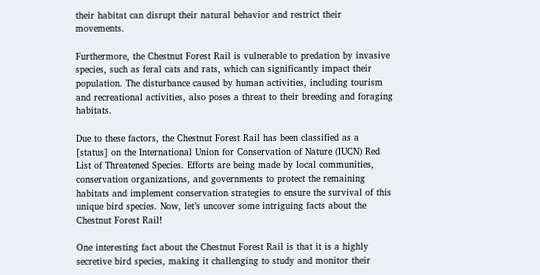their habitat can disrupt their natural behavior and restrict their movements.

Furthermore, the Chestnut Forest Rail is vulnerable to predation by invasive species, such as feral cats and rats, which can significantly impact their population. The disturbance caused by human activities, including tourism and recreational activities, also poses a threat to their breeding and foraging habitats.

Due to these factors, the Chestnut Forest Rail has been classified as a [status] on the International Union for Conservation of Nature (IUCN) Red List of Threatened Species. Efforts are being made by local communities, conservation organizations, and governments to protect the remaining habitats and implement conservation strategies to ensure the survival of this unique bird species. Now, let’s uncover some intriguing facts about the Chestnut Forest Rail!

One interesting fact about the Chestnut Forest Rail is that it is a highly secretive bird species, making it challenging to study and monitor their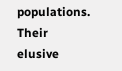populations. Their elusive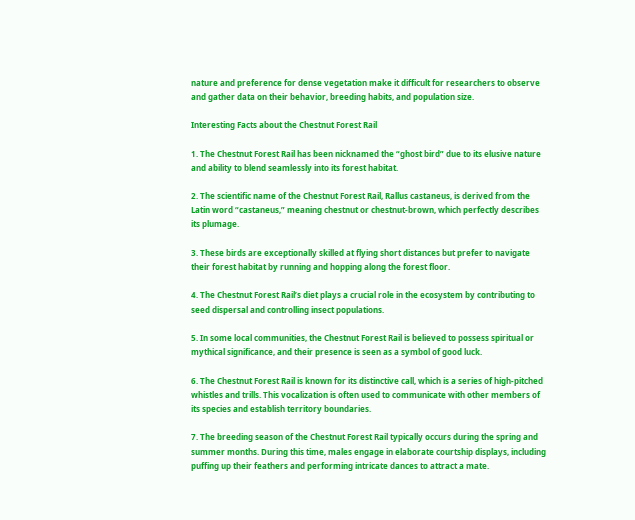nature and preference for dense vegetation make it difficult for researchers to observe and gather data on their behavior, breeding habits, and population size.

Interesting Facts about the Chestnut Forest Rail

1. The Chestnut Forest Rail has been nicknamed the “ghost bird” due to its elusive nature and ability to blend seamlessly into its forest habitat.

2. The scientific name of the Chestnut Forest Rail, Rallus castaneus, is derived from the Latin word “castaneus,” meaning chestnut or chestnut-brown, which perfectly describes its plumage.

3. These birds are exceptionally skilled at flying short distances but prefer to navigate their forest habitat by running and hopping along the forest floor.

4. The Chestnut Forest Rail’s diet plays a crucial role in the ecosystem by contributing to seed dispersal and controlling insect populations.

5. In some local communities, the Chestnut Forest Rail is believed to possess spiritual or mythical significance, and their presence is seen as a symbol of good luck.

6. The Chestnut Forest Rail is known for its distinctive call, which is a series of high-pitched whistles and trills. This vocalization is often used to communicate with other members of its species and establish territory boundaries.

7. The breeding season of the Chestnut Forest Rail typically occurs during the spring and summer months. During this time, males engage in elaborate courtship displays, including puffing up their feathers and performing intricate dances to attract a mate.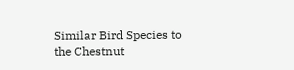Similar Bird Species to the Chestnut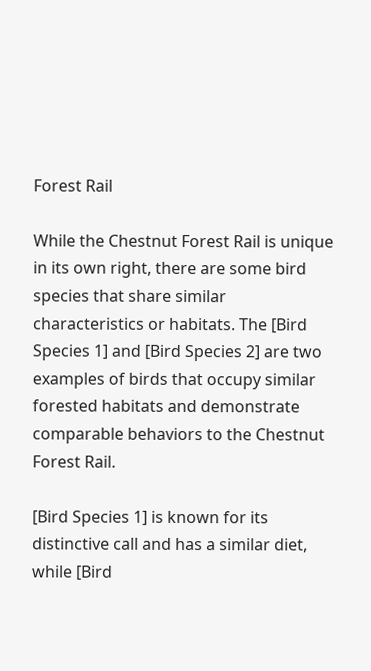Forest Rail

While the Chestnut Forest Rail is unique in its own right, there are some bird species that share similar characteristics or habitats. The [Bird Species 1] and [Bird Species 2] are two examples of birds that occupy similar forested habitats and demonstrate comparable behaviors to the Chestnut Forest Rail.

[Bird Species 1] is known for its distinctive call and has a similar diet, while [Bird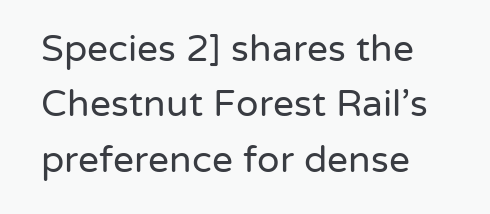Species 2] shares the Chestnut Forest Rail’s preference for dense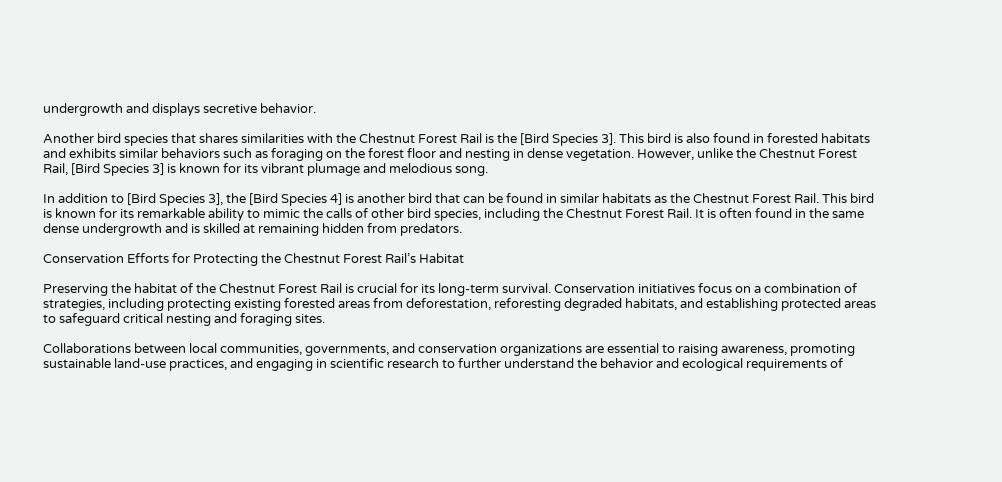undergrowth and displays secretive behavior.

Another bird species that shares similarities with the Chestnut Forest Rail is the [Bird Species 3]. This bird is also found in forested habitats and exhibits similar behaviors such as foraging on the forest floor and nesting in dense vegetation. However, unlike the Chestnut Forest Rail, [Bird Species 3] is known for its vibrant plumage and melodious song.

In addition to [Bird Species 3], the [Bird Species 4] is another bird that can be found in similar habitats as the Chestnut Forest Rail. This bird is known for its remarkable ability to mimic the calls of other bird species, including the Chestnut Forest Rail. It is often found in the same dense undergrowth and is skilled at remaining hidden from predators.

Conservation Efforts for Protecting the Chestnut Forest Rail’s Habitat

Preserving the habitat of the Chestnut Forest Rail is crucial for its long-term survival. Conservation initiatives focus on a combination of strategies, including protecting existing forested areas from deforestation, reforesting degraded habitats, and establishing protected areas to safeguard critical nesting and foraging sites.

Collaborations between local communities, governments, and conservation organizations are essential to raising awareness, promoting sustainable land-use practices, and engaging in scientific research to further understand the behavior and ecological requirements of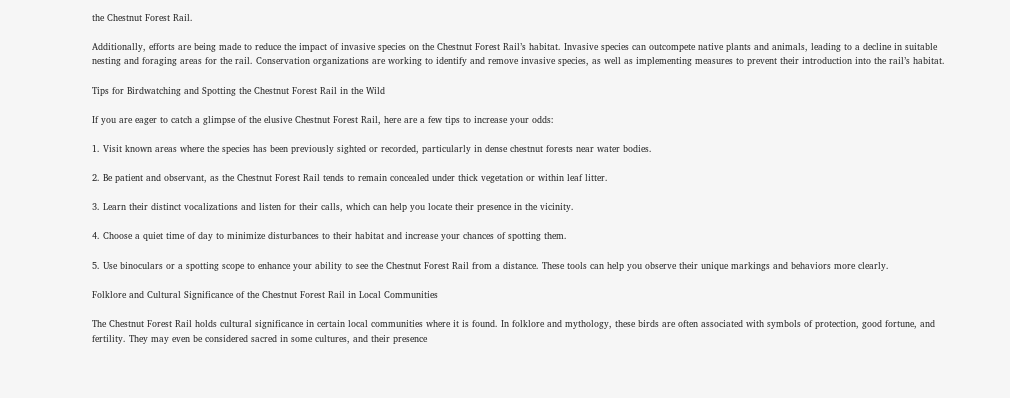the Chestnut Forest Rail.

Additionally, efforts are being made to reduce the impact of invasive species on the Chestnut Forest Rail’s habitat. Invasive species can outcompete native plants and animals, leading to a decline in suitable nesting and foraging areas for the rail. Conservation organizations are working to identify and remove invasive species, as well as implementing measures to prevent their introduction into the rail’s habitat.

Tips for Birdwatching and Spotting the Chestnut Forest Rail in the Wild

If you are eager to catch a glimpse of the elusive Chestnut Forest Rail, here are a few tips to increase your odds:

1. Visit known areas where the species has been previously sighted or recorded, particularly in dense chestnut forests near water bodies.

2. Be patient and observant, as the Chestnut Forest Rail tends to remain concealed under thick vegetation or within leaf litter.

3. Learn their distinct vocalizations and listen for their calls, which can help you locate their presence in the vicinity.

4. Choose a quiet time of day to minimize disturbances to their habitat and increase your chances of spotting them.

5. Use binoculars or a spotting scope to enhance your ability to see the Chestnut Forest Rail from a distance. These tools can help you observe their unique markings and behaviors more clearly.

Folklore and Cultural Significance of the Chestnut Forest Rail in Local Communities

The Chestnut Forest Rail holds cultural significance in certain local communities where it is found. In folklore and mythology, these birds are often associated with symbols of protection, good fortune, and fertility. They may even be considered sacred in some cultures, and their presence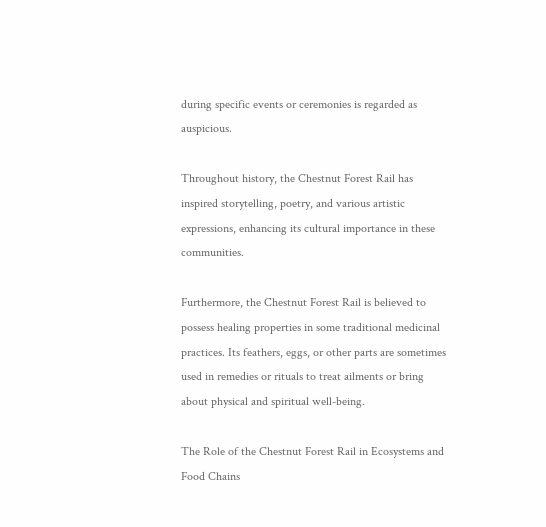during specific events or ceremonies is regarded as auspicious.

Throughout history, the Chestnut Forest Rail has inspired storytelling, poetry, and various artistic expressions, enhancing its cultural importance in these communities.

Furthermore, the Chestnut Forest Rail is believed to possess healing properties in some traditional medicinal practices. Its feathers, eggs, or other parts are sometimes used in remedies or rituals to treat ailments or bring about physical and spiritual well-being.

The Role of the Chestnut Forest Rail in Ecosystems and Food Chains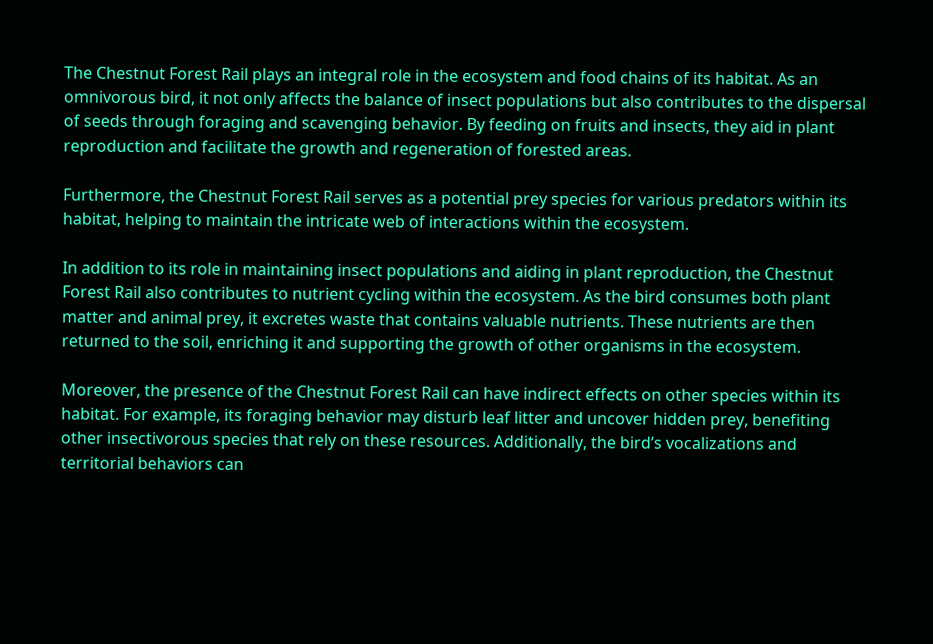The Chestnut Forest Rail plays an integral role in the ecosystem and food chains of its habitat. As an omnivorous bird, it not only affects the balance of insect populations but also contributes to the dispersal of seeds through foraging and scavenging behavior. By feeding on fruits and insects, they aid in plant reproduction and facilitate the growth and regeneration of forested areas.

Furthermore, the Chestnut Forest Rail serves as a potential prey species for various predators within its habitat, helping to maintain the intricate web of interactions within the ecosystem.

In addition to its role in maintaining insect populations and aiding in plant reproduction, the Chestnut Forest Rail also contributes to nutrient cycling within the ecosystem. As the bird consumes both plant matter and animal prey, it excretes waste that contains valuable nutrients. These nutrients are then returned to the soil, enriching it and supporting the growth of other organisms in the ecosystem.

Moreover, the presence of the Chestnut Forest Rail can have indirect effects on other species within its habitat. For example, its foraging behavior may disturb leaf litter and uncover hidden prey, benefiting other insectivorous species that rely on these resources. Additionally, the bird’s vocalizations and territorial behaviors can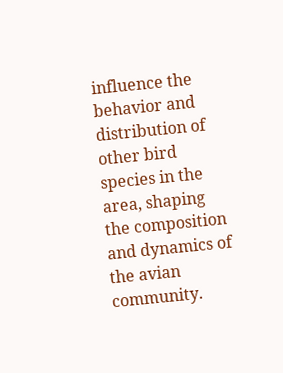influence the behavior and distribution of other bird species in the area, shaping the composition and dynamics of the avian community.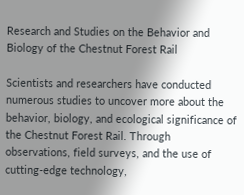Research and Studies on the Behavior and Biology of the Chestnut Forest Rail

Scientists and researchers have conducted numerous studies to uncover more about the behavior, biology, and ecological significance of the Chestnut Forest Rail. Through observations, field surveys, and the use of cutting-edge technology,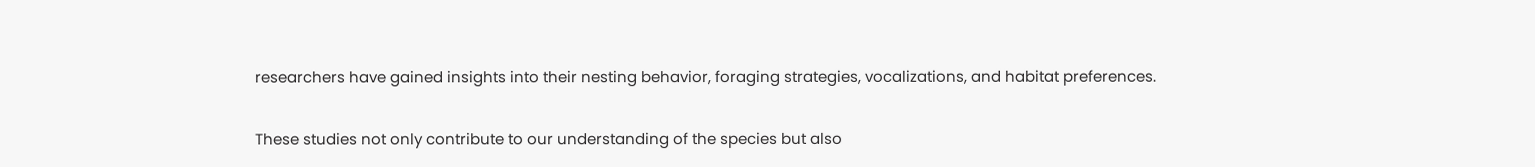researchers have gained insights into their nesting behavior, foraging strategies, vocalizations, and habitat preferences.

These studies not only contribute to our understanding of the species but also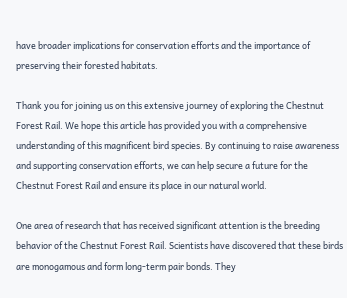have broader implications for conservation efforts and the importance of preserving their forested habitats.

Thank you for joining us on this extensive journey of exploring the Chestnut Forest Rail. We hope this article has provided you with a comprehensive understanding of this magnificent bird species. By continuing to raise awareness and supporting conservation efforts, we can help secure a future for the Chestnut Forest Rail and ensure its place in our natural world.

One area of research that has received significant attention is the breeding behavior of the Chestnut Forest Rail. Scientists have discovered that these birds are monogamous and form long-term pair bonds. They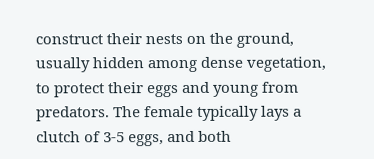construct their nests on the ground, usually hidden among dense vegetation, to protect their eggs and young from predators. The female typically lays a clutch of 3-5 eggs, and both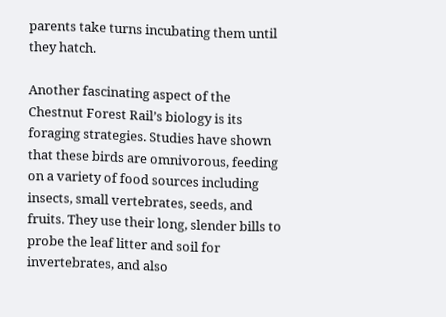parents take turns incubating them until they hatch.

Another fascinating aspect of the Chestnut Forest Rail’s biology is its foraging strategies. Studies have shown that these birds are omnivorous, feeding on a variety of food sources including insects, small vertebrates, seeds, and fruits. They use their long, slender bills to probe the leaf litter and soil for invertebrates, and also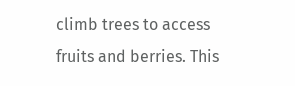climb trees to access fruits and berries. This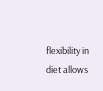flexibility in diet allows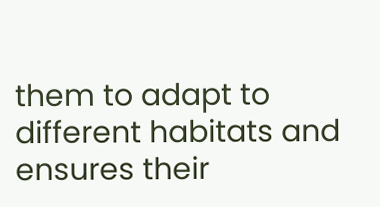them to adapt to different habitats and ensures their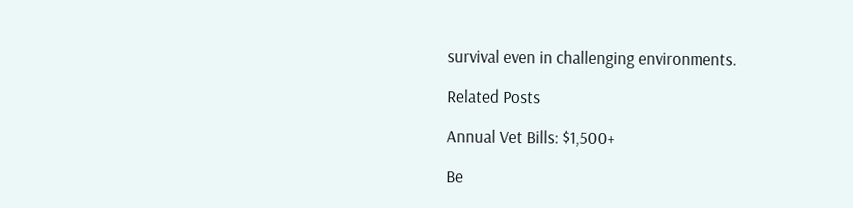survival even in challenging environments.

Related Posts

Annual Vet Bills: $1,500+

Be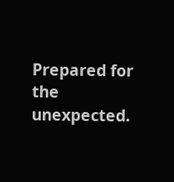Prepared for the unexpected.